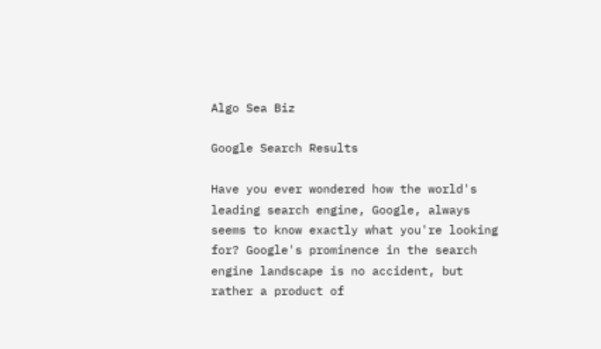Algo Sea Biz

Google Search Results

Have you ever wondered how the world's leading search engine, Google, always seems to know exactly what you're looking for? Google's prominence in the search engine landscape is no accident, but rather a product of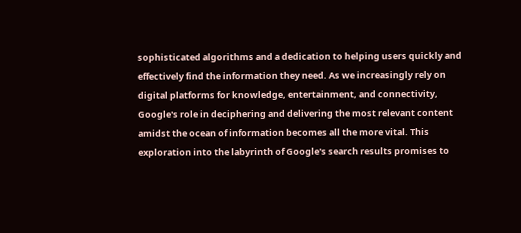sophisticated algorithms and a dedication to helping users quickly and effectively find the information they need. As we increasingly rely on digital platforms for knowledge, entertainment, and connectivity, Google's role in deciphering and delivering the most relevant content amidst the ocean of information becomes all the more vital. This exploration into the labyrinth of Google's search results promises to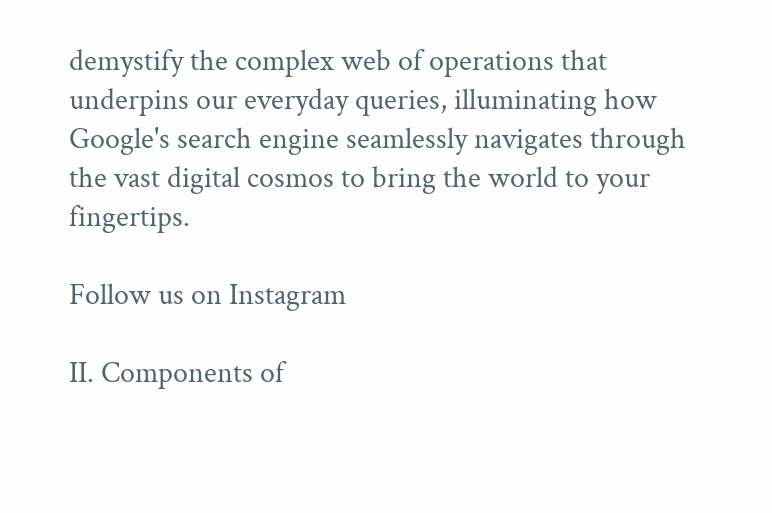demystify the complex web of operations that underpins our everyday queries, illuminating how Google's search engine seamlessly navigates through the vast digital cosmos to bring the world to your fingertips.

Follow us on Instagram

II. Components of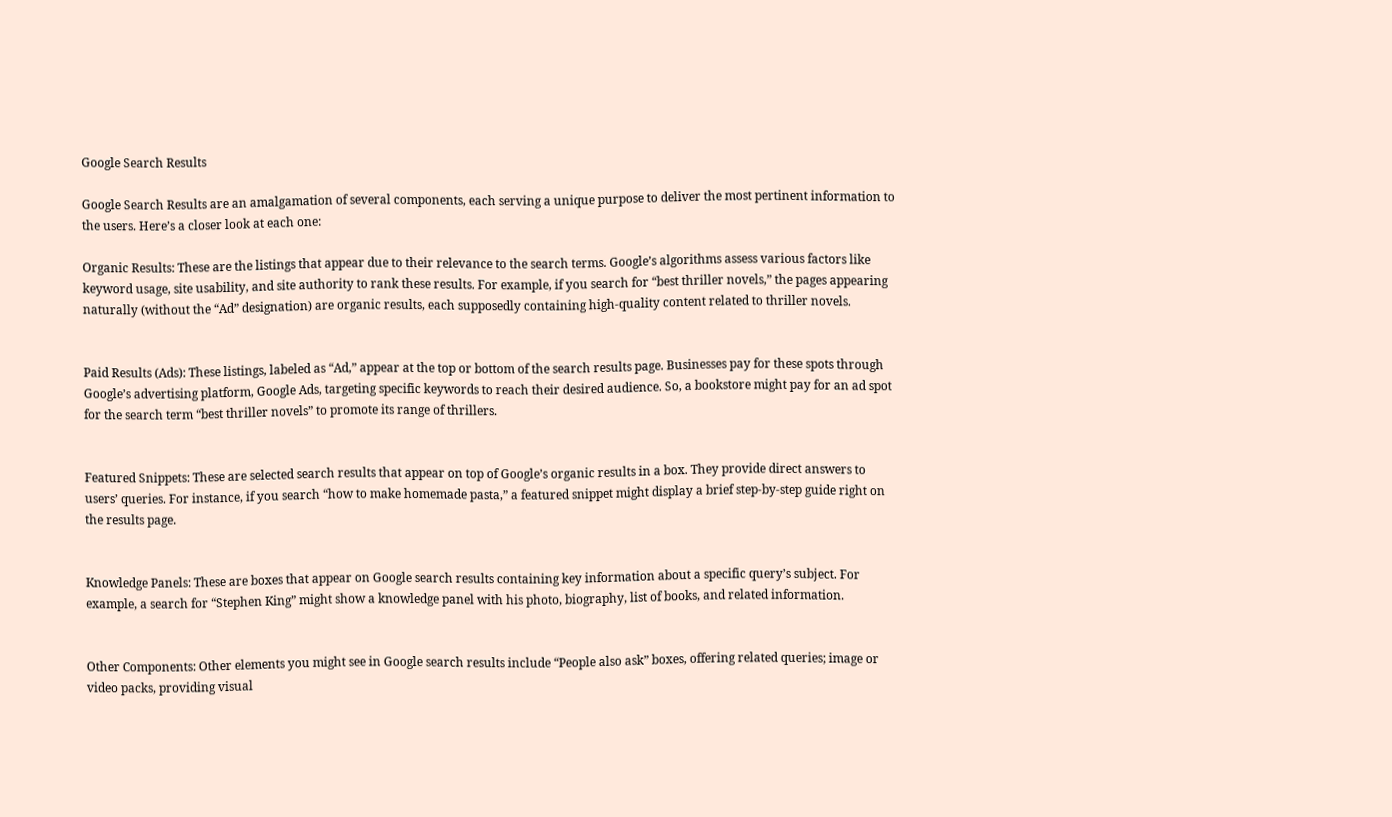Google Search Results

Google Search Results are an amalgamation of several components, each serving a unique purpose to deliver the most pertinent information to the users. Here’s a closer look at each one:

Organic Results: These are the listings that appear due to their relevance to the search terms. Google’s algorithms assess various factors like keyword usage, site usability, and site authority to rank these results. For example, if you search for “best thriller novels,” the pages appearing naturally (without the “Ad” designation) are organic results, each supposedly containing high-quality content related to thriller novels.


Paid Results (Ads): These listings, labeled as “Ad,” appear at the top or bottom of the search results page. Businesses pay for these spots through Google’s advertising platform, Google Ads, targeting specific keywords to reach their desired audience. So, a bookstore might pay for an ad spot for the search term “best thriller novels” to promote its range of thrillers.


Featured Snippets: These are selected search results that appear on top of Google’s organic results in a box. They provide direct answers to users’ queries. For instance, if you search “how to make homemade pasta,” a featured snippet might display a brief step-by-step guide right on the results page.


Knowledge Panels: These are boxes that appear on Google search results containing key information about a specific query’s subject. For example, a search for “Stephen King” might show a knowledge panel with his photo, biography, list of books, and related information.


Other Components: Other elements you might see in Google search results include “People also ask” boxes, offering related queries; image or video packs, providing visual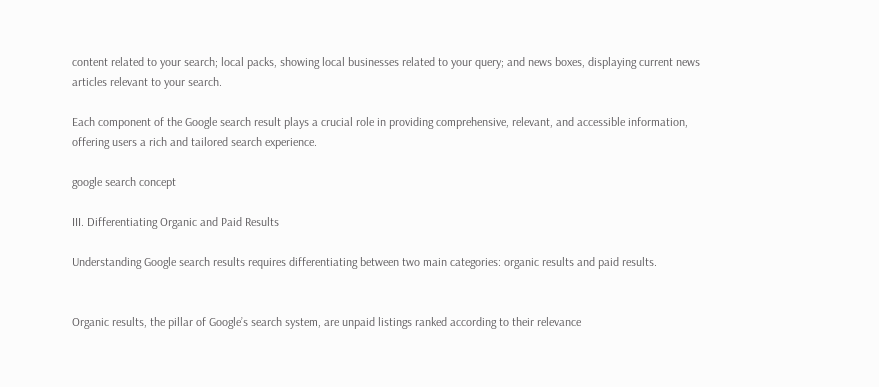content related to your search; local packs, showing local businesses related to your query; and news boxes, displaying current news articles relevant to your search.

Each component of the Google search result plays a crucial role in providing comprehensive, relevant, and accessible information, offering users a rich and tailored search experience.

google search concept

III. Differentiating Organic and Paid Results

Understanding Google search results requires differentiating between two main categories: organic results and paid results.


Organic results, the pillar of Google’s search system, are unpaid listings ranked according to their relevance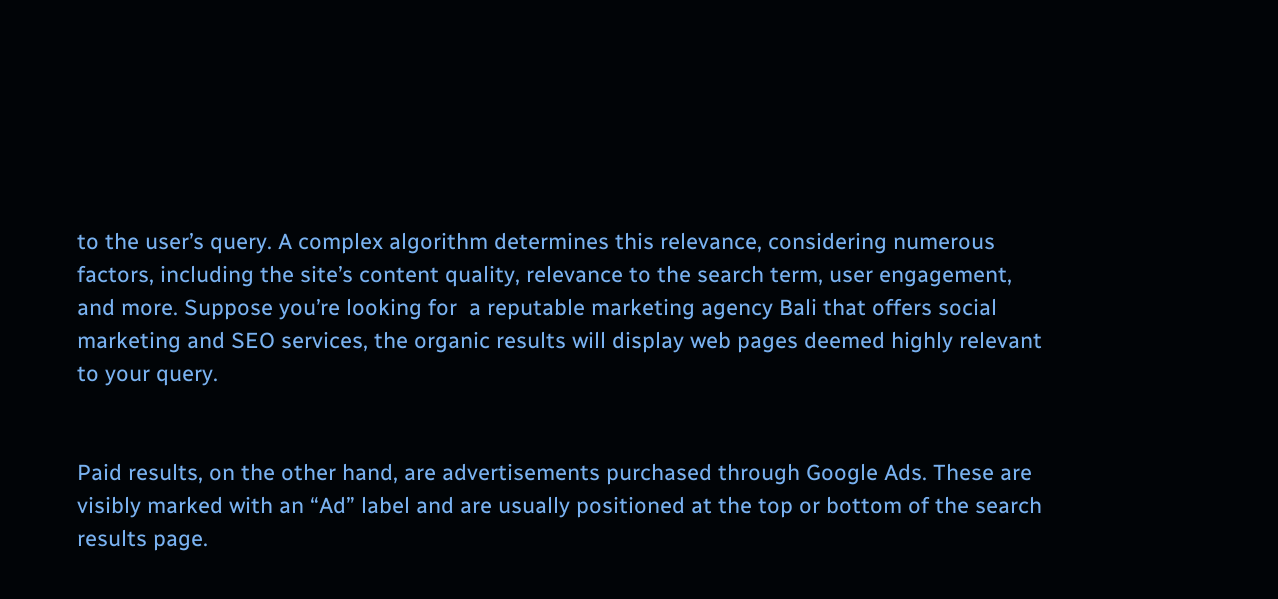to the user’s query. A complex algorithm determines this relevance, considering numerous factors, including the site’s content quality, relevance to the search term, user engagement, and more. Suppose you’re looking for  a reputable marketing agency Bali that offers social marketing and SEO services, the organic results will display web pages deemed highly relevant to your query.


Paid results, on the other hand, are advertisements purchased through Google Ads. These are visibly marked with an “Ad” label and are usually positioned at the top or bottom of the search results page.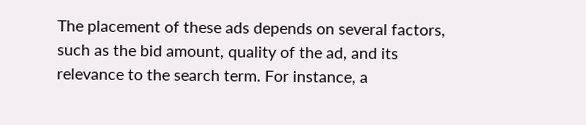The placement of these ads depends on several factors, such as the bid amount, quality of the ad, and its relevance to the search term. For instance, a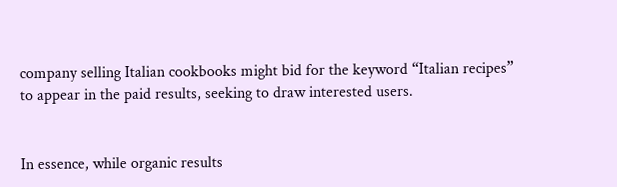company selling Italian cookbooks might bid for the keyword “Italian recipes” to appear in the paid results, seeking to draw interested users.


In essence, while organic results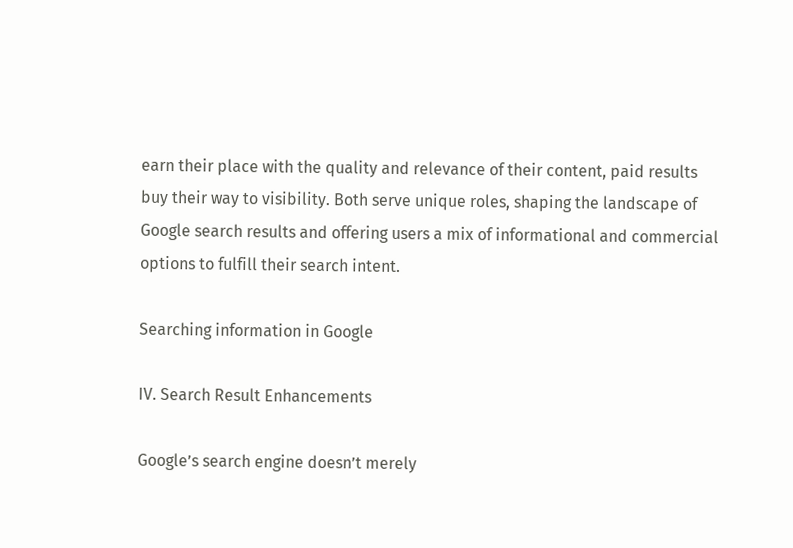earn their place with the quality and relevance of their content, paid results buy their way to visibility. Both serve unique roles, shaping the landscape of Google search results and offering users a mix of informational and commercial options to fulfill their search intent.

Searching information in Google

IV. Search Result Enhancements

Google’s search engine doesn’t merely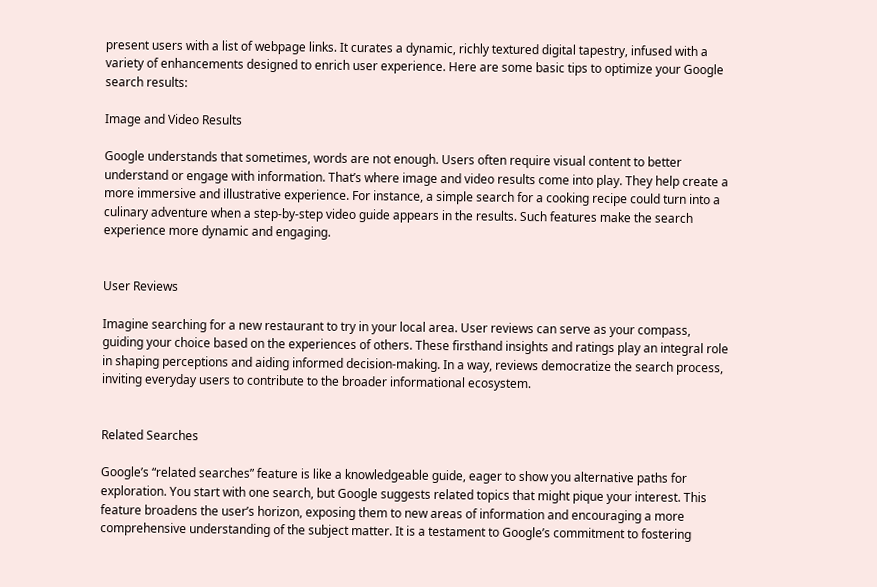present users with a list of webpage links. It curates a dynamic, richly textured digital tapestry, infused with a variety of enhancements designed to enrich user experience. Here are some basic tips to optimize your Google search results:

Image and Video Results

Google understands that sometimes, words are not enough. Users often require visual content to better understand or engage with information. That’s where image and video results come into play. They help create a more immersive and illustrative experience. For instance, a simple search for a cooking recipe could turn into a culinary adventure when a step-by-step video guide appears in the results. Such features make the search experience more dynamic and engaging.


User Reviews

Imagine searching for a new restaurant to try in your local area. User reviews can serve as your compass, guiding your choice based on the experiences of others. These firsthand insights and ratings play an integral role in shaping perceptions and aiding informed decision-making. In a way, reviews democratize the search process, inviting everyday users to contribute to the broader informational ecosystem.


Related Searches

Google’s “related searches” feature is like a knowledgeable guide, eager to show you alternative paths for exploration. You start with one search, but Google suggests related topics that might pique your interest. This feature broadens the user’s horizon, exposing them to new areas of information and encouraging a more comprehensive understanding of the subject matter. It is a testament to Google’s commitment to fostering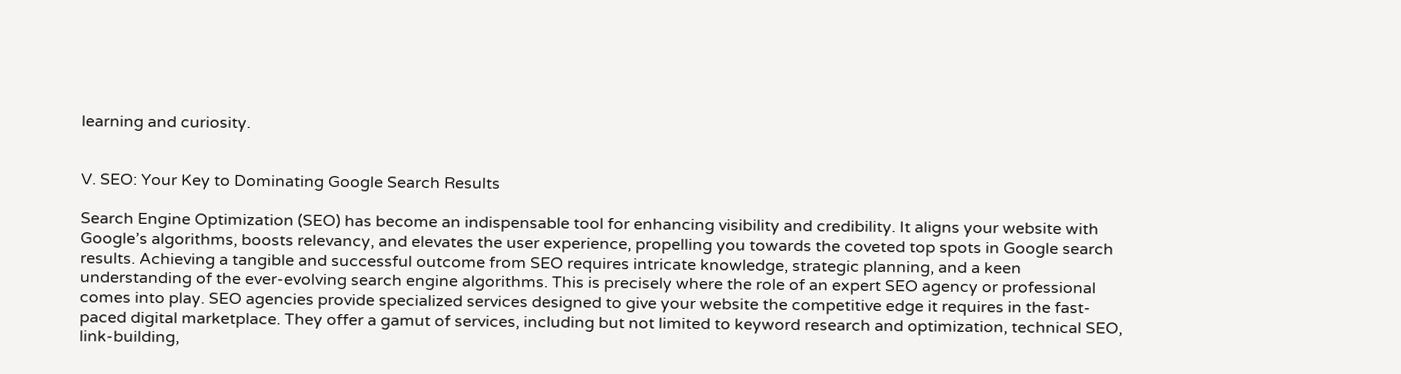learning and curiosity.


V. SEO: Your Key to Dominating Google Search Results

Search Engine Optimization (SEO) has become an indispensable tool for enhancing visibility and credibility. It aligns your website with Google’s algorithms, boosts relevancy, and elevates the user experience, propelling you towards the coveted top spots in Google search results. Achieving a tangible and successful outcome from SEO requires intricate knowledge, strategic planning, and a keen understanding of the ever-evolving search engine algorithms. This is precisely where the role of an expert SEO agency or professional comes into play. SEO agencies provide specialized services designed to give your website the competitive edge it requires in the fast-paced digital marketplace. They offer a gamut of services, including but not limited to keyword research and optimization, technical SEO, link-building,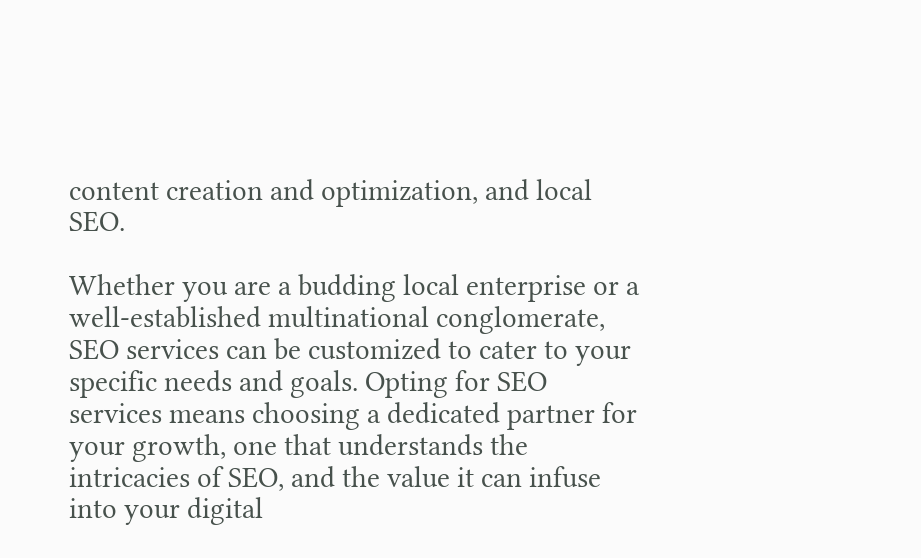content creation and optimization, and local SEO.

Whether you are a budding local enterprise or a well-established multinational conglomerate, SEO services can be customized to cater to your specific needs and goals. Opting for SEO services means choosing a dedicated partner for your growth, one that understands the intricacies of SEO, and the value it can infuse into your digital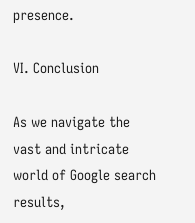presence.

VI. Conclusion

As we navigate the vast and intricate world of Google search results,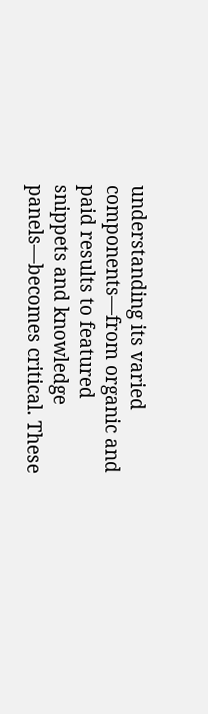understanding its varied components—from organic and paid results to featured snippets and knowledge panels—becomes critical. These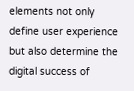elements not only define user experience but also determine the digital success of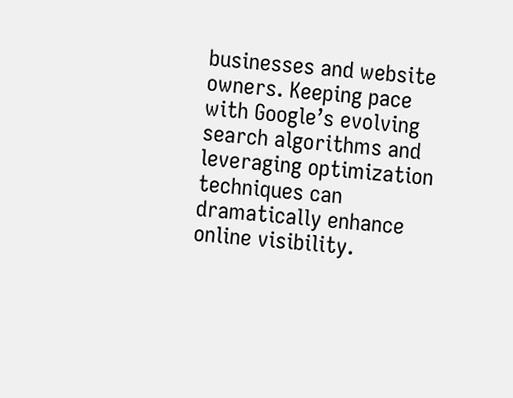businesses and website owners. Keeping pace with Google’s evolving search algorithms and leveraging optimization techniques can dramatically enhance online visibility.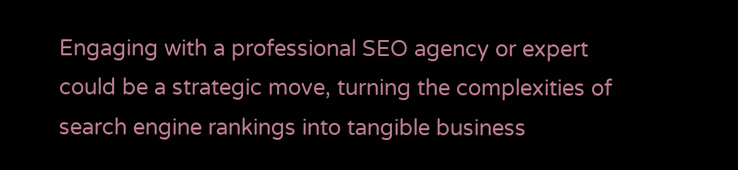Engaging with a professional SEO agency or expert could be a strategic move, turning the complexities of search engine rankings into tangible business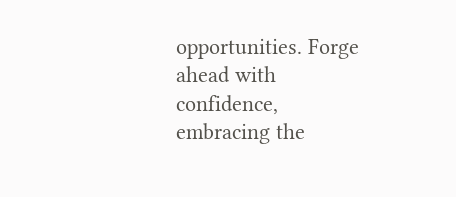opportunities. Forge ahead with confidence, embracing the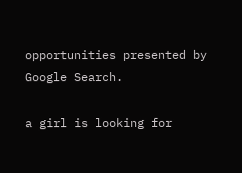opportunities presented by Google Search.

a girl is looking for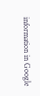information in Google